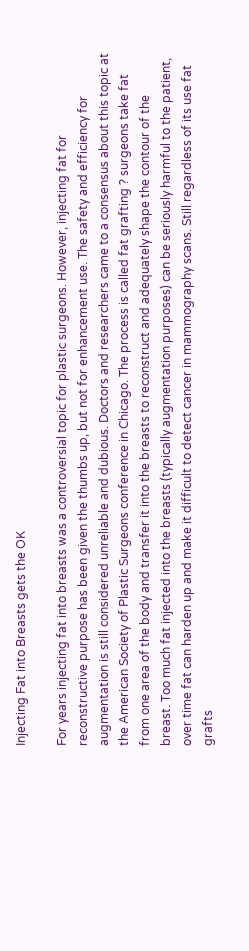Injecting Fat into Breasts gets the OK

For years injecting fat into breasts was a controversial topic for plastic surgeons. However, injecting fat for reconstructive purpose has been given the thumbs up, but not for enhancement use. The safety and efficiency for augmentation is still considered unreliable and dubious. Doctors and researchers came to a consensus about this topic at the American Society of Plastic Surgeons conference in Chicago. The process is called fat grafting ? surgeons take fat from one area of the body and transfer it into the breasts to reconstruct and adequately shape the contour of the breast. Too much fat injected into the breasts (typically augmentation purposes) can be seriously harmful to the patient, over time fat can harden up and make it difficult to detect cancer in mammography scans. Still regardless of its use fat grafts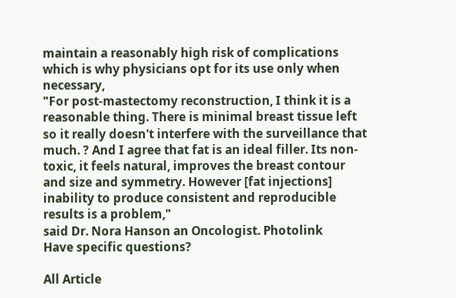maintain a reasonably high risk of complications which is why physicians opt for its use only when necessary,
"For post-mastectomy reconstruction, I think it is a reasonable thing. There is minimal breast tissue left so it really doesn't interfere with the surveillance that much. ? And I agree that fat is an ideal filler. Its non-toxic, it feels natural, improves the breast contour and size and symmetry. However [fat injections] inability to produce consistent and reproducible results is a problem,"
said Dr. Nora Hanson an Oncologist. Photolink
Have specific questions?

All Article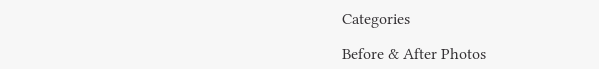Categories

Before & After Photos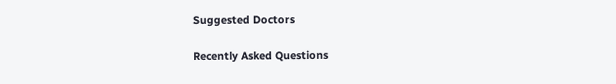Suggested Doctors

Recently Asked Questions